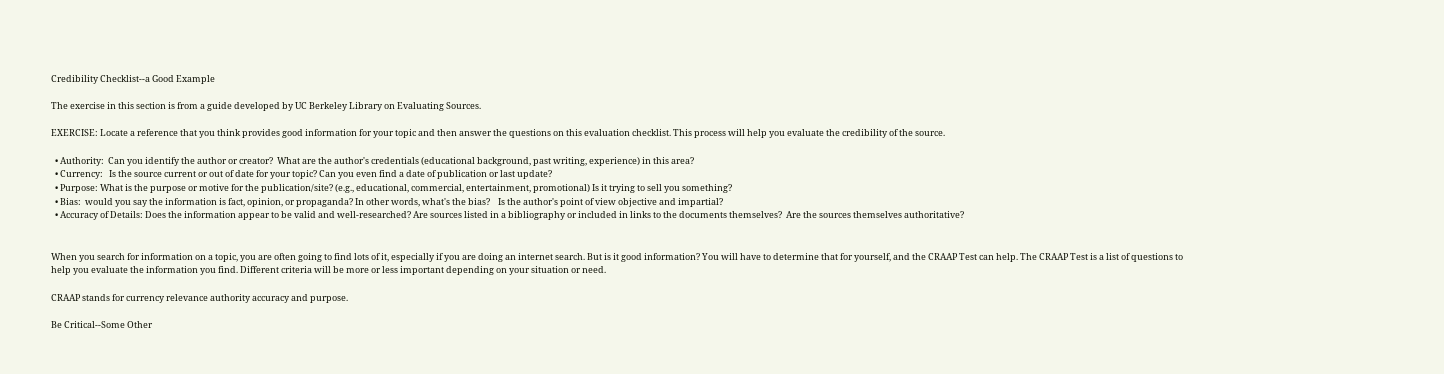Credibility Checklist--a Good Example

The exercise in this section is from a guide developed by UC Berkeley Library on Evaluating Sources.

EXERCISE: Locate a reference that you think provides good information for your topic and then answer the questions on this evaluation checklist. This process will help you evaluate the credibility of the source.

  • Authority:  Can you identify the author or creator?  What are the author's credentials (educational background, past writing, experience) in this area?
  • Currency:   Is the source current or out of date for your topic? Can you even find a date of publication or last update?
  • Purpose: What is the purpose or motive for the publication/site? (e.g., educational, commercial, entertainment, promotional) Is it trying to sell you something?
  • Bias:  would you say the information is fact, opinion, or propaganda? In other words, what's the bias?    Is the author's point of view objective and impartial?
  • Accuracy of Details: Does the information appear to be valid and well-researched? Are sources listed in a bibliography or included in links to the documents themselves?  Are the sources themselves authoritative?


When you search for information on a topic, you are often going to find lots of it, especially if you are doing an internet search. But is it good information? You will have to determine that for yourself, and the CRAAP Test can help. The CRAAP Test is a list of questions to help you evaluate the information you find. Different criteria will be more or less important depending on your situation or need.

CRAAP stands for currency relevance authority accuracy and purpose.

Be Critical--Some Other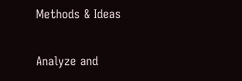Methods & Ideas

Analyze and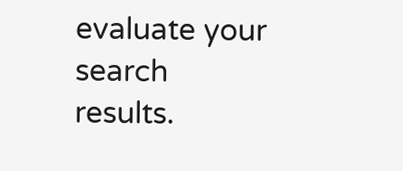evaluate your search results.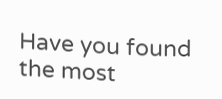Have you found the most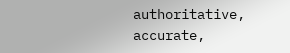authoritative, accurate,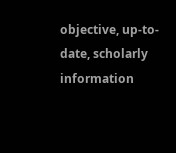objective, up-to-date, scholarly information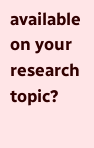available on your research topic?